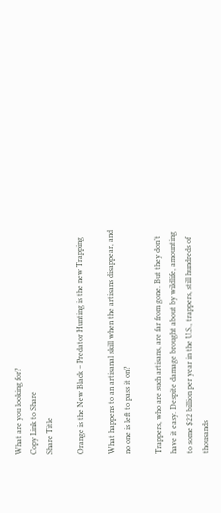What are you looking for?
Copy Link to Share
Share Title

Orange is the New Black – Predator Hunting is the new Trapping

What happens to an artisanal skill when the artisans disappear, and no one is left to pass it on?

Trappers, who are such artisans, are far from gone. But they don’t have it easy. Despite damage brought about by wildlife, amounting to some $22 billion per year in the U.S., trappers, still hundreds of thousands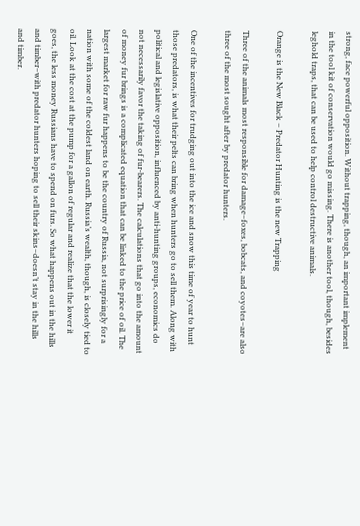strong, face powerful opposition. Without trapping, though, an important implement in the tool kit of conservation would go missing. There is another tool, though, besides leghold traps, that can be used to help control destructive animals.

Orange is the New Black – Predator Hunting is the new Trapping

Three of the animals most responsible for damage–foxes, bobcats, and coyotes–are also three of the most sought after by predator hunters.

One of the incentives for trudging out into the ice and snow this time of year to hunt those predators, is what their pelts can bring when hunters go to sell them. Along with political and legislative opposition, influenced by anti-hunting groups, economics do not necessarily favor the taking of fur-bearers. The calculations that go into the amount of money fur brings is a complicated equation that can be linked to the price of oil. The largest market for raw fur happens to be the country of Russia, not surprisingly for a nation with some of the coldest land on earth. Russia’s wealth, though, is closely tied to oil. Look at the cost at the pump for a gallon of regular and realize that the lower it goes, the less money Russians have to spend on furs. So what happens out in the hills and timber–with predator hunters hoping to sell their skins–doesn’t stay in the hills and timber.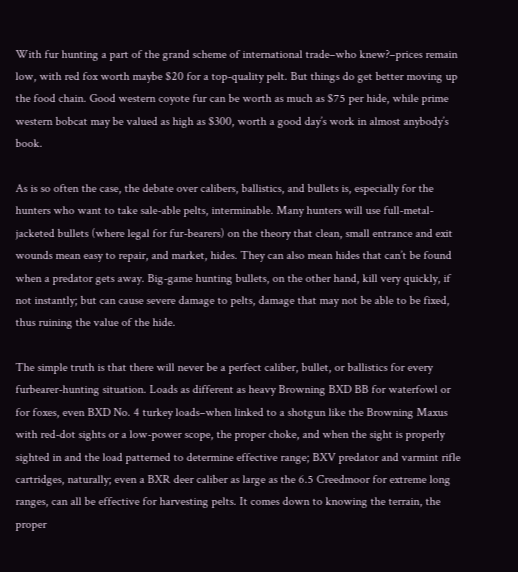With fur hunting a part of the grand scheme of international trade–who knew?–prices remain low, with red fox worth maybe $20 for a top-quality pelt. But things do get better moving up the food chain. Good western coyote fur can be worth as much as $75 per hide, while prime western bobcat may be valued as high as $300, worth a good day’s work in almost anybody’s book.

As is so often the case, the debate over calibers, ballistics, and bullets is, especially for the hunters who want to take sale-able pelts, interminable. Many hunters will use full-metal-jacketed bullets (where legal for fur-bearers) on the theory that clean, small entrance and exit wounds mean easy to repair, and market, hides. They can also mean hides that can’t be found when a predator gets away. Big-game hunting bullets, on the other hand, kill very quickly, if not instantly; but can cause severe damage to pelts, damage that may not be able to be fixed, thus ruining the value of the hide.

The simple truth is that there will never be a perfect caliber, bullet, or ballistics for every furbearer-hunting situation. Loads as different as heavy Browning BXD BB for waterfowl or for foxes, even BXD No. 4 turkey loads–when linked to a shotgun like the Browning Maxus with red-dot sights or a low-power scope, the proper choke, and when the sight is properly sighted in and the load patterned to determine effective range; BXV predator and varmint rifle cartridges, naturally; even a BXR deer caliber as large as the 6.5 Creedmoor for extreme long ranges, can all be effective for harvesting pelts. It comes down to knowing the terrain, the proper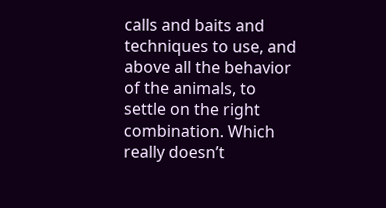calls and baits and techniques to use, and above all the behavior of the animals, to settle on the right combination. Which really doesn’t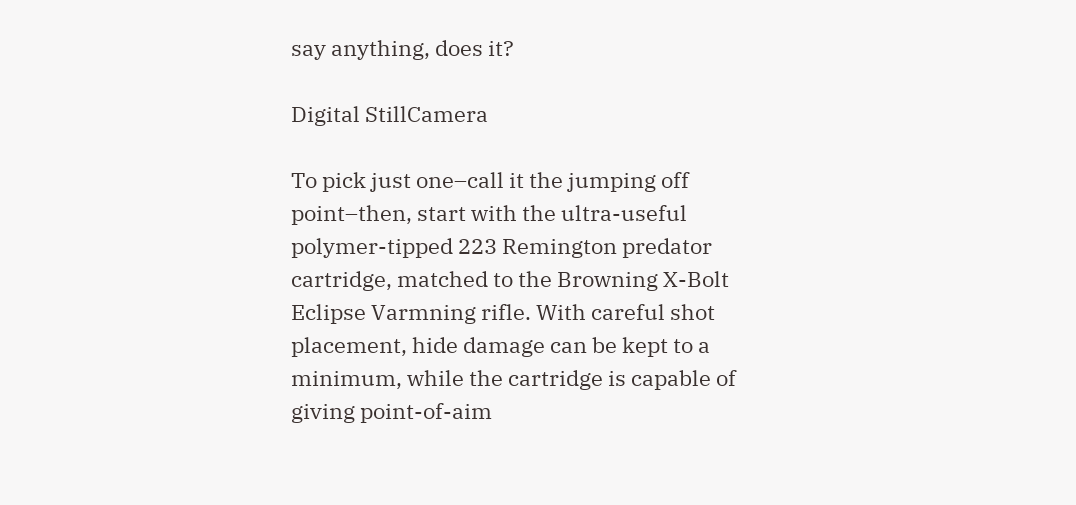say anything, does it?

Digital StillCamera

To pick just one–call it the jumping off point–then, start with the ultra-useful polymer-tipped 223 Remington predator cartridge, matched to the Browning X-Bolt Eclipse Varmning rifle. With careful shot placement, hide damage can be kept to a minimum, while the cartridge is capable of giving point-of-aim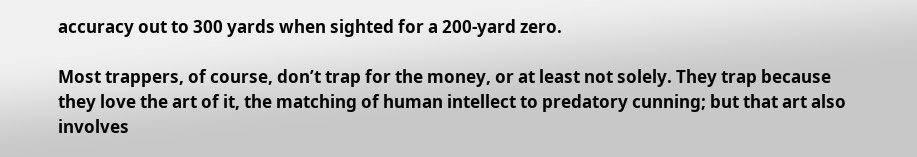accuracy out to 300 yards when sighted for a 200-yard zero.

Most trappers, of course, don’t trap for the money, or at least not solely. They trap because they love the art of it, the matching of human intellect to predatory cunning; but that art also involves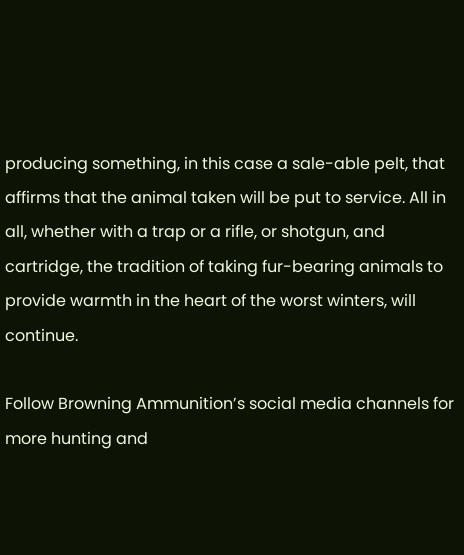producing something, in this case a sale-able pelt, that affirms that the animal taken will be put to service. All in all, whether with a trap or a rifle, or shotgun, and cartridge, the tradition of taking fur-bearing animals to provide warmth in the heart of the worst winters, will continue.

Follow Browning Ammunition’s social media channels for more hunting and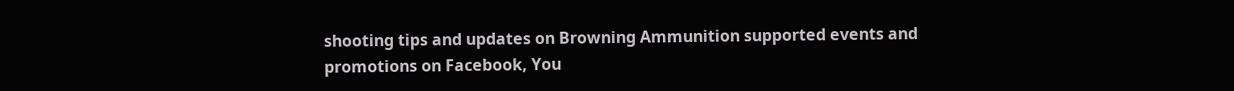shooting tips and updates on Browning Ammunition supported events and promotions on Facebook, You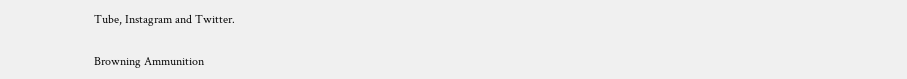Tube, Instagram and Twitter.

Browning Ammunition